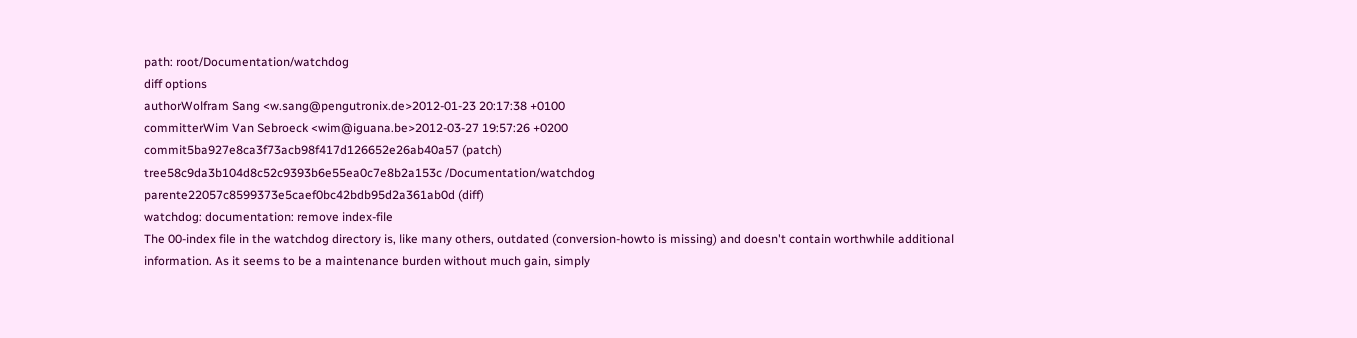path: root/Documentation/watchdog
diff options
authorWolfram Sang <w.sang@pengutronix.de>2012-01-23 20:17:38 +0100
committerWim Van Sebroeck <wim@iguana.be>2012-03-27 19:57:26 +0200
commit5ba927e8ca3f73acb98f417d126652e26ab40a57 (patch)
tree58c9da3b104d8c52c9393b6e55ea0c7e8b2a153c /Documentation/watchdog
parente22057c8599373e5caef0bc42bdb95d2a361ab0d (diff)
watchdog: documentation: remove index-file
The 00-index file in the watchdog directory is, like many others, outdated (conversion-howto is missing) and doesn't contain worthwhile additional information. As it seems to be a maintenance burden without much gain, simply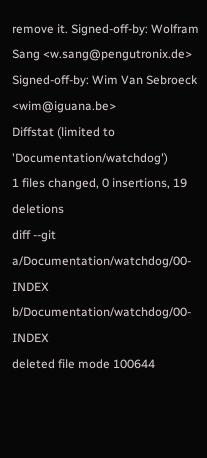remove it. Signed-off-by: Wolfram Sang <w.sang@pengutronix.de> Signed-off-by: Wim Van Sebroeck <wim@iguana.be>
Diffstat (limited to 'Documentation/watchdog')
1 files changed, 0 insertions, 19 deletions
diff --git a/Documentation/watchdog/00-INDEX b/Documentation/watchdog/00-INDEX
deleted file mode 100644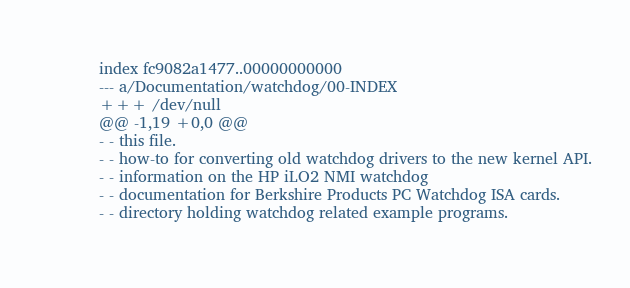index fc9082a1477..00000000000
--- a/Documentation/watchdog/00-INDEX
+++ /dev/null
@@ -1,19 +0,0 @@
- - this file.
- - how-to for converting old watchdog drivers to the new kernel API.
- - information on the HP iLO2 NMI watchdog
- - documentation for Berkshire Products PC Watchdog ISA cards.
- - directory holding watchdog related example programs.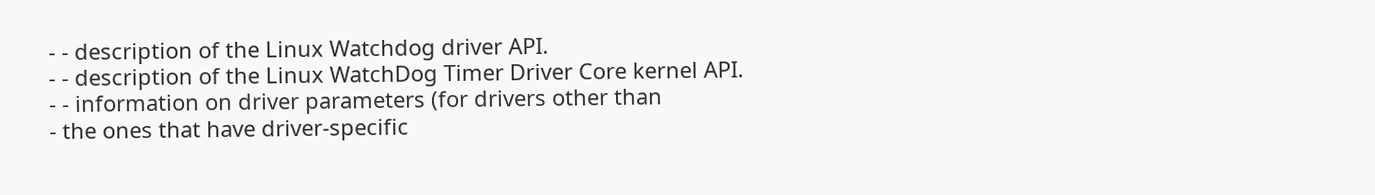- - description of the Linux Watchdog driver API.
- - description of the Linux WatchDog Timer Driver Core kernel API.
- - information on driver parameters (for drivers other than
- the ones that have driver-specific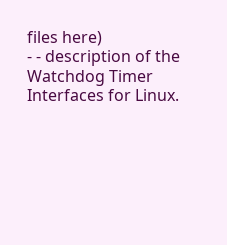files here)
- - description of the Watchdog Timer Interfaces for Linux.